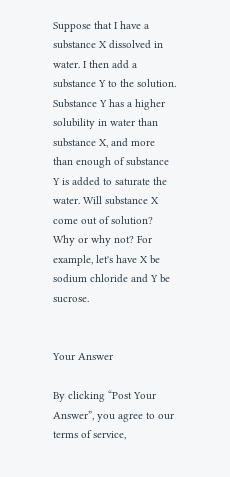Suppose that I have a substance X dissolved in water. I then add a substance Y to the solution. Substance Y has a higher solubility in water than substance X, and more than enough of substance Y is added to saturate the water. Will substance X come out of solution? Why or why not? For example, let's have X be sodium chloride and Y be sucrose.


Your Answer

By clicking “Post Your Answer”, you agree to our terms of service,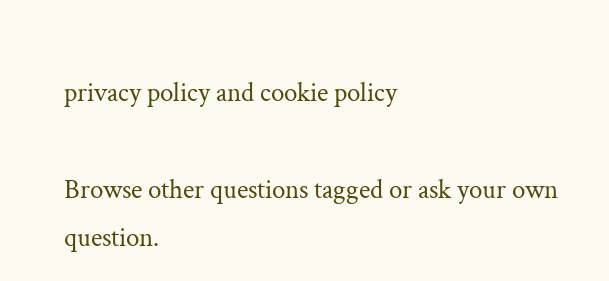privacy policy and cookie policy

Browse other questions tagged or ask your own question.